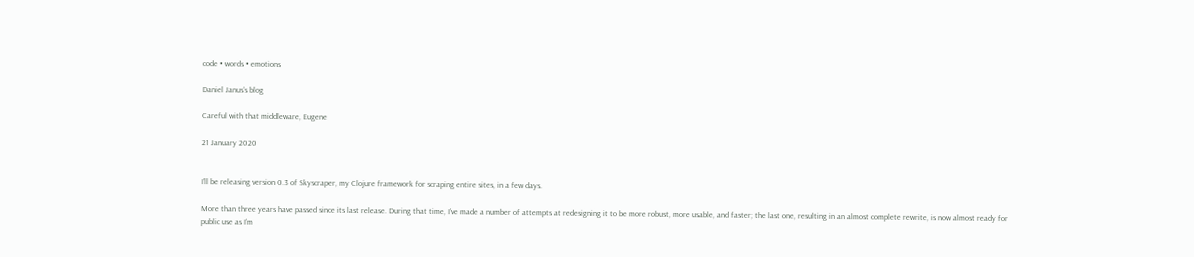code • words • emotions

Daniel Janus’s blog

Careful with that middleware, Eugene

21 January 2020


I’ll be releasing version 0.3 of Skyscraper, my Clojure framework for scraping entire sites, in a few days.

More than three years have passed since its last release. During that time, I’ve made a number of attempts at redesigning it to be more robust, more usable, and faster; the last one, resulting in an almost complete rewrite, is now almost ready for public use as I’m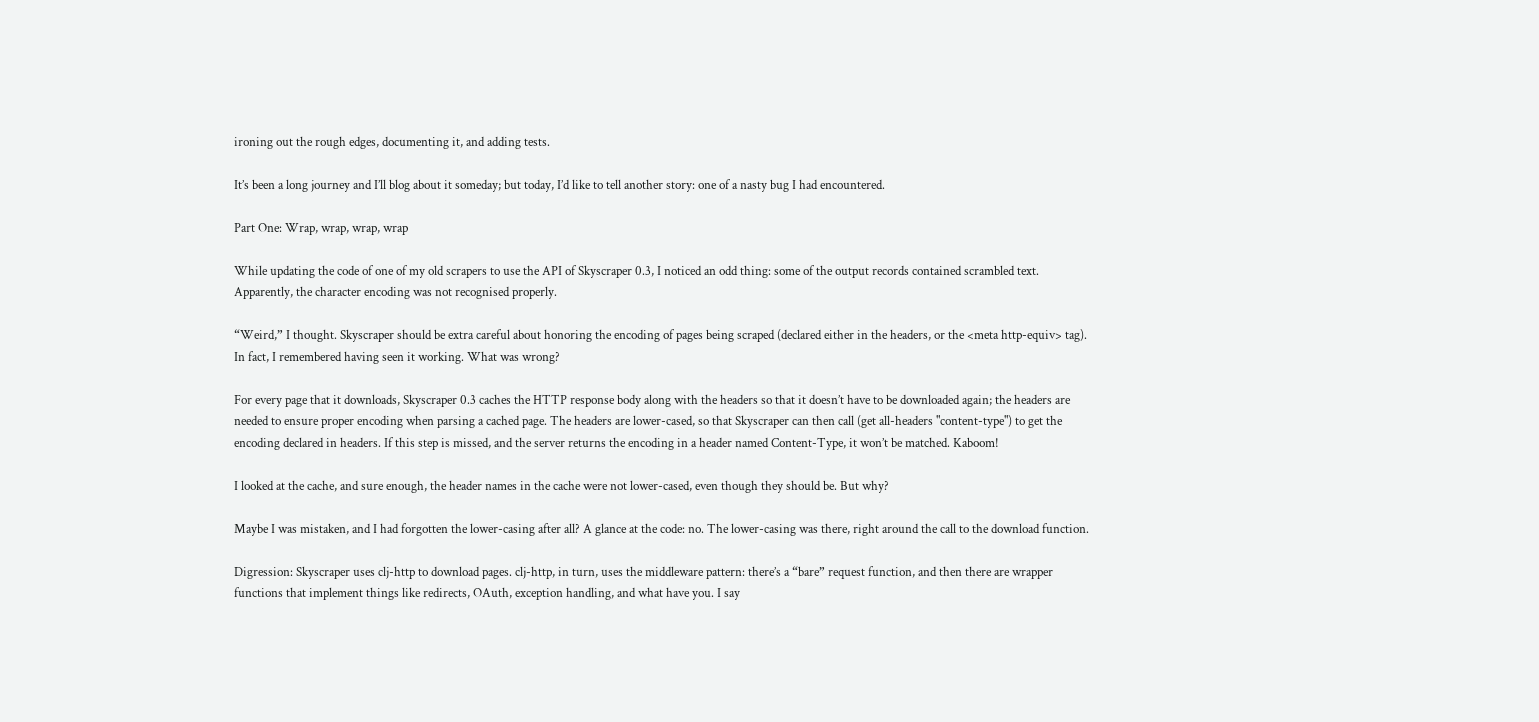ironing out the rough edges, documenting it, and adding tests.

It’s been a long journey and I’ll blog about it someday; but today, I’d like to tell another story: one of a nasty bug I had encountered.

Part One: Wrap, wrap, wrap, wrap

While updating the code of one of my old scrapers to use the API of Skyscraper 0.3, I noticed an odd thing: some of the output records contained scrambled text. Apparently, the character encoding was not recognised properly.

“Weird,” I thought. Skyscraper should be extra careful about honoring the encoding of pages being scraped (declared either in the headers, or the <meta http-equiv> tag). In fact, I remembered having seen it working. What was wrong?

For every page that it downloads, Skyscraper 0.3 caches the HTTP response body along with the headers so that it doesn’t have to be downloaded again; the headers are needed to ensure proper encoding when parsing a cached page. The headers are lower-cased, so that Skyscraper can then call (get all-headers "content-type") to get the encoding declared in headers. If this step is missed, and the server returns the encoding in a header named Content-Type, it won’t be matched. Kaboom!

I looked at the cache, and sure enough, the header names in the cache were not lower-cased, even though they should be. But why?

Maybe I was mistaken, and I had forgotten the lower-casing after all? A glance at the code: no. The lower-casing was there, right around the call to the download function.

Digression: Skyscraper uses clj-http to download pages. clj-http, in turn, uses the middleware pattern: there’s a “bare” request function, and then there are wrapper functions that implement things like redirects, OAuth, exception handling, and what have you. I say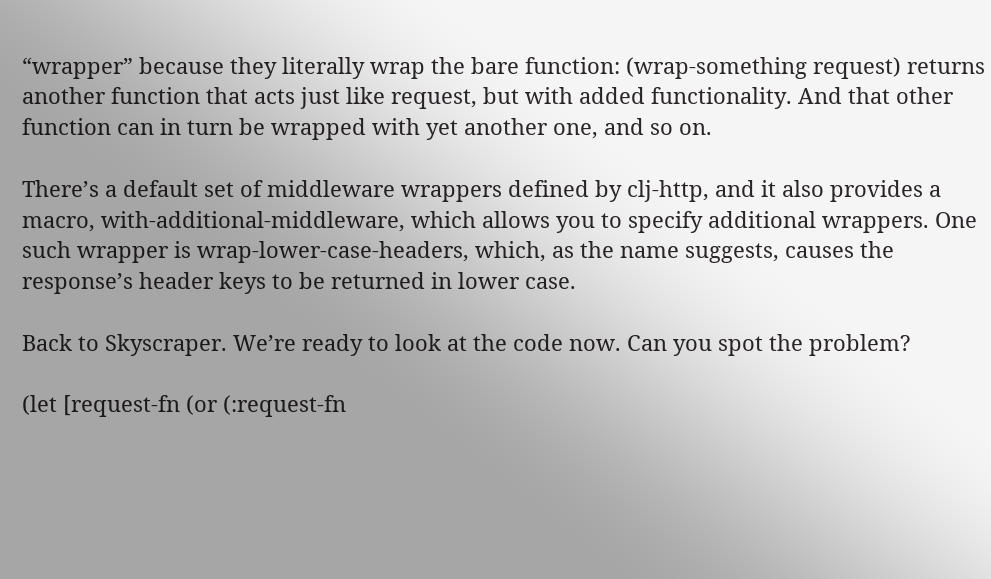“wrapper” because they literally wrap the bare function: (wrap-something request) returns another function that acts just like request, but with added functionality. And that other function can in turn be wrapped with yet another one, and so on.

There’s a default set of middleware wrappers defined by clj-http, and it also provides a macro, with-additional-middleware, which allows you to specify additional wrappers. One such wrapper is wrap-lower-case-headers, which, as the name suggests, causes the response’s header keys to be returned in lower case.

Back to Skyscraper. We’re ready to look at the code now. Can you spot the problem?

(let [request-fn (or (:request-fn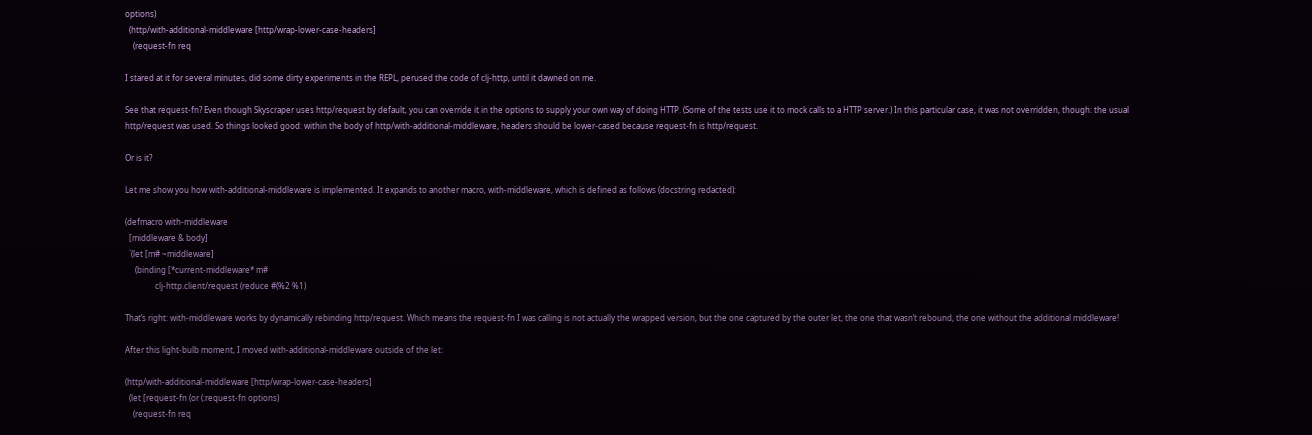options)
  (http/with-additional-middleware [http/wrap-lower-case-headers]
    (request-fn req

I stared at it for several minutes, did some dirty experiments in the REPL, perused the code of clj-http, until it dawned on me.

See that request-fn? Even though Skyscraper uses http/request by default, you can override it in the options to supply your own way of doing HTTP. (Some of the tests use it to mock calls to a HTTP server.) In this particular case, it was not overridden, though: the usual http/request was used. So things looked good: within the body of http/with-additional-middleware, headers should be lower-cased because request-fn is http/request.

Or is it?

Let me show you how with-additional-middleware is implemented. It expands to another macro, with-middleware, which is defined as follows (docstring redacted):

(defmacro with-middleware
  [middleware & body]
  `(let [m# ~middleware]
     (binding [*current-middleware* m#
               clj-http.client/request (reduce #(%2 %1)

That’s right: with-middleware works by dynamically rebinding http/request. Which means the request-fn I was calling is not actually the wrapped version, but the one captured by the outer let, the one that wasn’t rebound, the one without the additional middleware!

After this light-bulb moment, I moved with-additional-middleware outside of the let:

(http/with-additional-middleware [http/wrap-lower-case-headers]
  (let [request-fn (or (:request-fn options)
    (request-fn req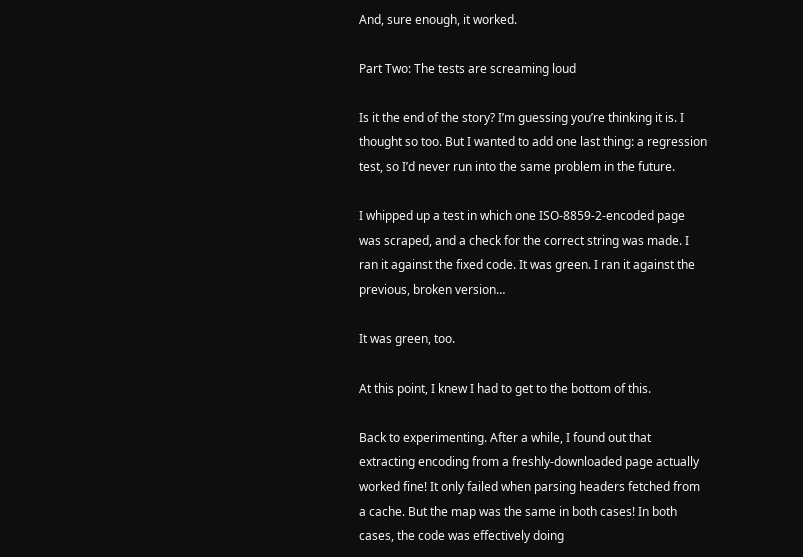And, sure enough, it worked.

Part Two: The tests are screaming loud

Is it the end of the story? I’m guessing you’re thinking it is. I thought so too. But I wanted to add one last thing: a regression test, so I’d never run into the same problem in the future.

I whipped up a test in which one ISO-8859-2-encoded page was scraped, and a check for the correct string was made. I ran it against the fixed code. It was green. I ran it against the previous, broken version…

It was green, too.

At this point, I knew I had to get to the bottom of this.

Back to experimenting. After a while, I found out that extracting encoding from a freshly-downloaded page actually worked fine! It only failed when parsing headers fetched from a cache. But the map was the same in both cases! In both cases, the code was effectively doing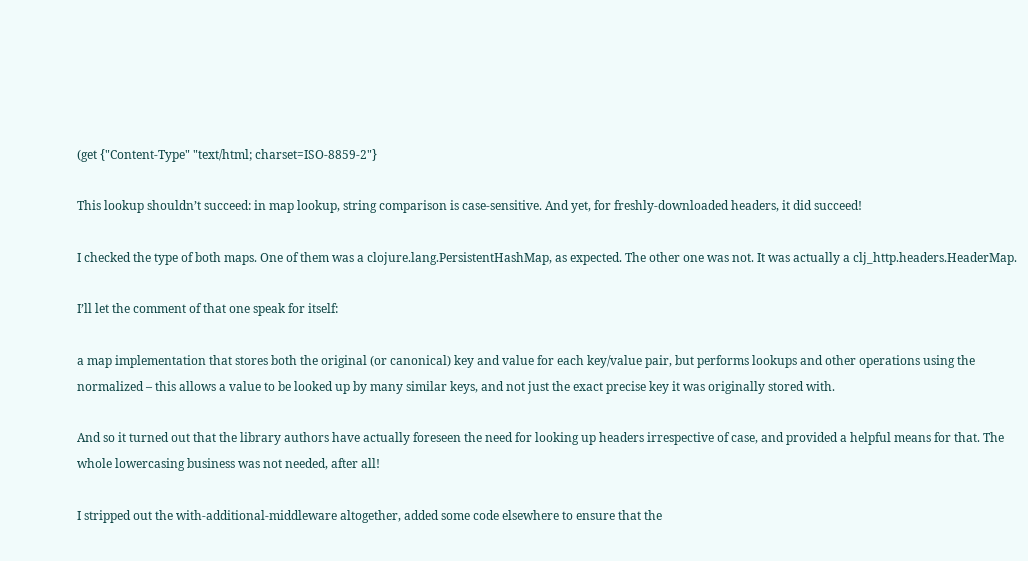(get {"Content-Type" "text/html; charset=ISO-8859-2"}

This lookup shouldn’t succeed: in map lookup, string comparison is case-sensitive. And yet, for freshly-downloaded headers, it did succeed!

I checked the type of both maps. One of them was a clojure.lang.PersistentHashMap, as expected. The other one was not. It was actually a clj_http.headers.HeaderMap.

I’ll let the comment of that one speak for itself:

a map implementation that stores both the original (or canonical) key and value for each key/value pair, but performs lookups and other operations using the normalized – this allows a value to be looked up by many similar keys, and not just the exact precise key it was originally stored with.

And so it turned out that the library authors have actually foreseen the need for looking up headers irrespective of case, and provided a helpful means for that. The whole lowercasing business was not needed, after all!

I stripped out the with-additional-middleware altogether, added some code elsewhere to ensure that the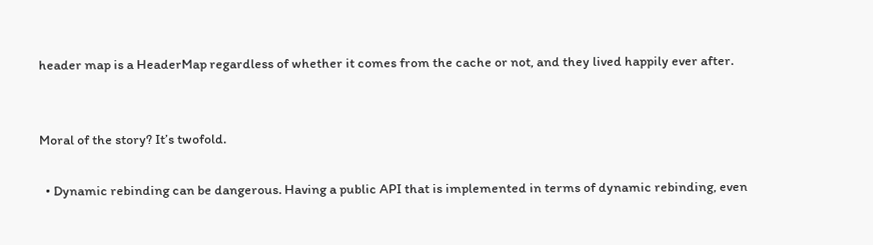header map is a HeaderMap regardless of whether it comes from the cache or not, and they lived happily ever after.


Moral of the story? It’s twofold.

  • Dynamic rebinding can be dangerous. Having a public API that is implemented in terms of dynamic rebinding, even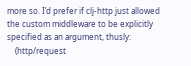more so. I’d prefer if clj-http just allowed the custom middleware to be explicitly specified as an argument, thusly:
    (http/request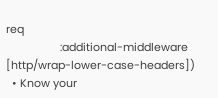req
                  :additional-middleware [http/wrap-lower-case-headers])
  • Know your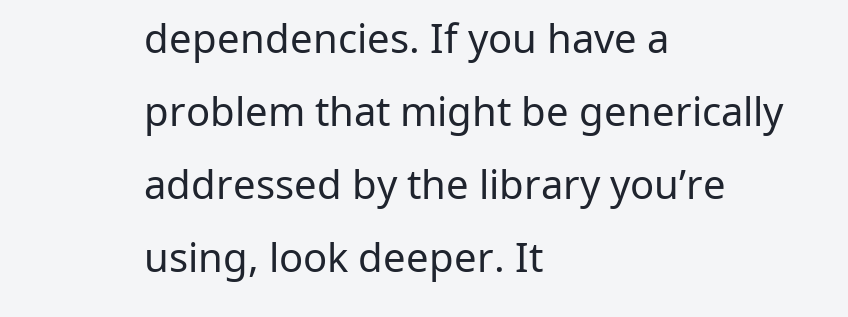dependencies. If you have a problem that might be generically addressed by the library you’re using, look deeper. It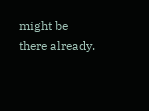might be there already.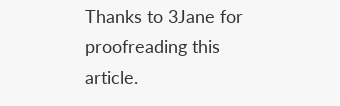Thanks to 3Jane for proofreading this article.